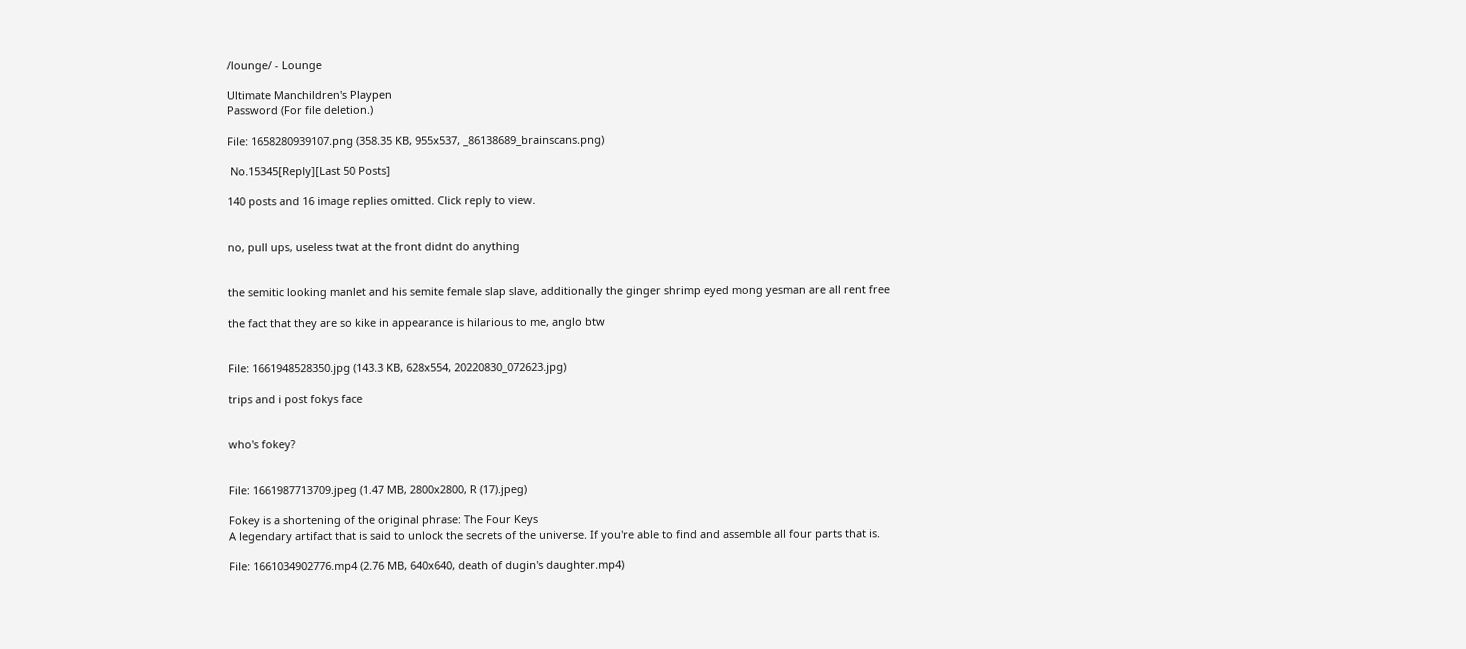/lounge/ - Lounge

Ultimate Manchildren's Playpen
Password (For file deletion.)

File: 1658280939107.png (358.35 KB, 955x537, _86138689_brainscans.png)

 No.15345[Reply][Last 50 Posts]

140 posts and 16 image replies omitted. Click reply to view.


no, pull ups, useless twat at the front didnt do anything


the semitic looking manlet and his semite female slap slave, additionally the ginger shrimp eyed mong yesman are all rent free

the fact that they are so kike in appearance is hilarious to me, anglo btw


File: 1661948528350.jpg (143.3 KB, 628x554, 20220830_072623.jpg)

trips and i post fokys face


who's fokey?


File: 1661987713709.jpeg (1.47 MB, 2800x2800, R (17).jpeg)

Fokey is a shortening of the original phrase: The Four Keys
A legendary artifact that is said to unlock the secrets of the universe. If you're able to find and assemble all four parts that is.

File: 1661034902776.mp4 (2.76 MB, 640x640, death of dugin's daughter.mp4)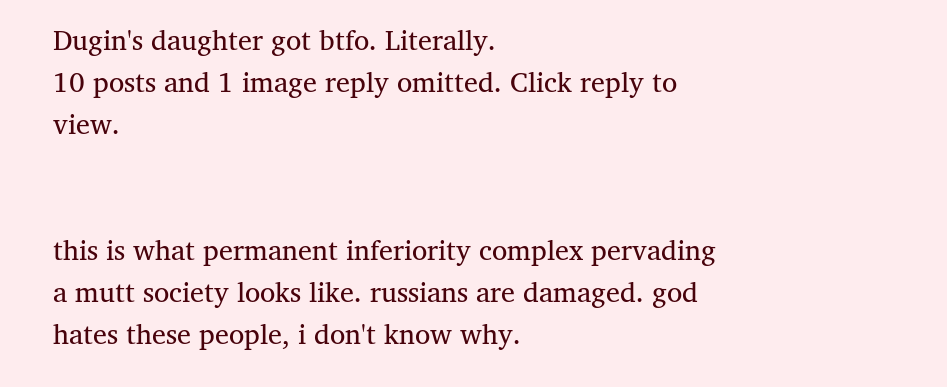Dugin's daughter got btfo. Literally.
10 posts and 1 image reply omitted. Click reply to view.


this is what permanent inferiority complex pervading a mutt society looks like. russians are damaged. god hates these people, i don't know why.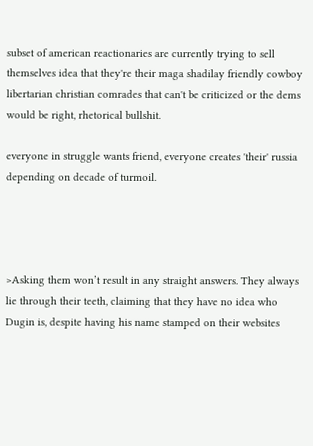subset of american reactionaries are currently trying to sell themselves idea that they're their maga shadilay friendly cowboy libertarian christian comrades that can't be criticized or the dems would be right, rhetorical bullshit.

everyone in struggle wants friend, everyone creates 'their' russia depending on decade of turmoil.




>Asking them won’t result in any straight answers. They always lie through their teeth, claiming that they have no idea who Dugin is, despite having his name stamped on their websites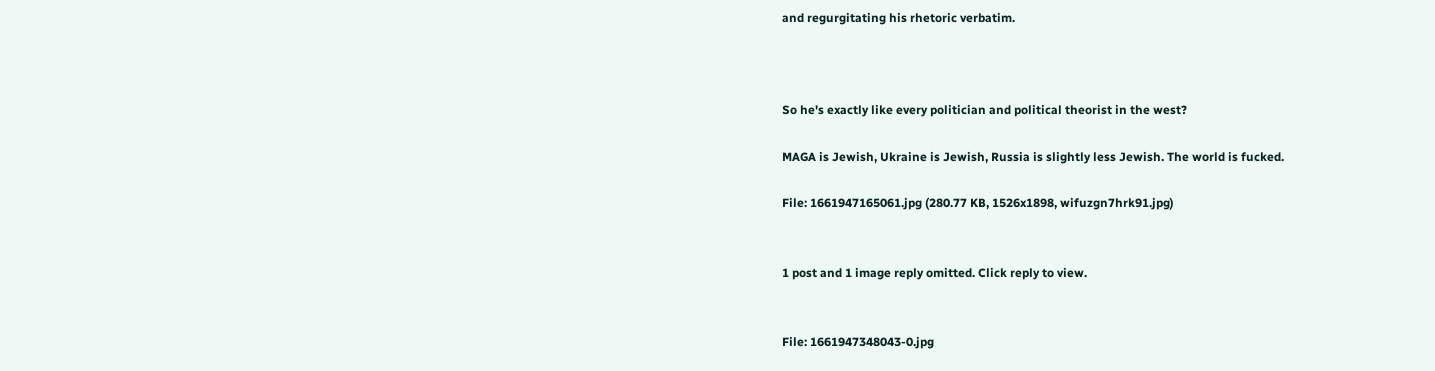and regurgitating his rhetoric verbatim.



So he's exactly like every politician and political theorist in the west?

MAGA is Jewish, Ukraine is Jewish, Russia is slightly less Jewish. The world is fucked.

File: 1661947165061.jpg (280.77 KB, 1526x1898, wifuzgn7hrk91.jpg)


1 post and 1 image reply omitted. Click reply to view.


File: 1661947348043-0.jpg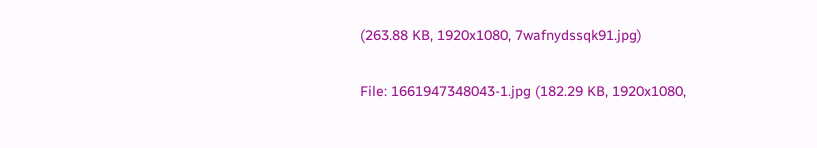(263.88 KB, 1920x1080, 7wafnydssqk91.jpg)

File: 1661947348043-1.jpg (182.29 KB, 1920x1080,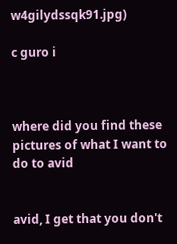w4gilydssqk91.jpg)

c guro i



where did you find these pictures of what I want to do to avid


avid, I get that you don't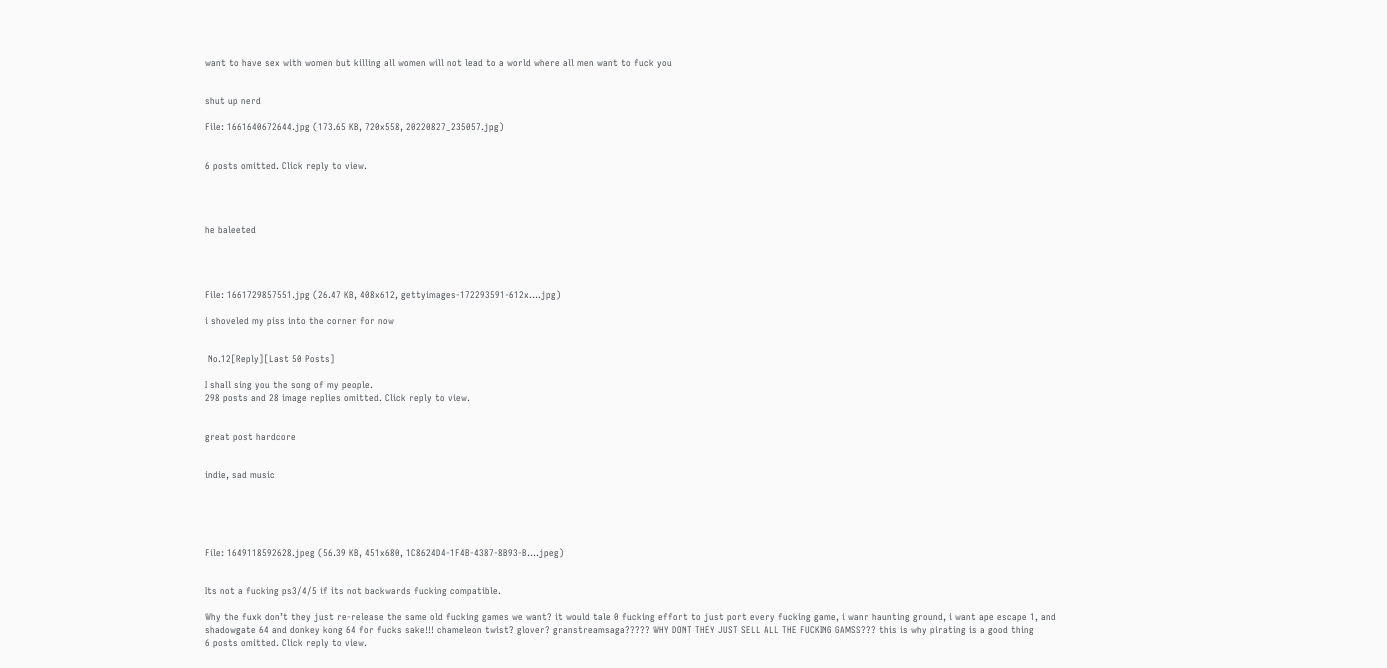want to have sex with women but killing all women will not lead to a world where all men want to fuck you


shut up nerd

File: 1661640672644.jpg (173.65 KB, 720x558, 20220827_235057.jpg)


6 posts omitted. Click reply to view.




he baleeted




File: 1661729857551.jpg (26.47 KB, 408x612, gettyimages-172293591-612x….jpg)

i shoveled my piss into the corner for now


 No.12[Reply][Last 50 Posts]

I shall sing you the song of my people.
298 posts and 28 image replies omitted. Click reply to view.


great post hardcore


indie, sad music





File: 1649118592628.jpeg (56.39 KB, 451x680, 1C8624D4-1F4B-4387-8B93-B….jpeg)


Its not a fucking ps3/4/5 if its not backwards fucking compatible.

Why the fuxk don’t they just re-release the same old fucking games we want? it would tale 0 fucking effort to just port every fucking game, i wanr haunting ground, i want ape escape 1, and shadowgate 64 and donkey kong 64 for fucks sake!!! chameleon twist? glover? granstreamsaga????? WHY DONT THEY JUST SELL ALL THE FUCKING GAMSS??? this is why pirating is a good thing
6 posts omitted. Click reply to view.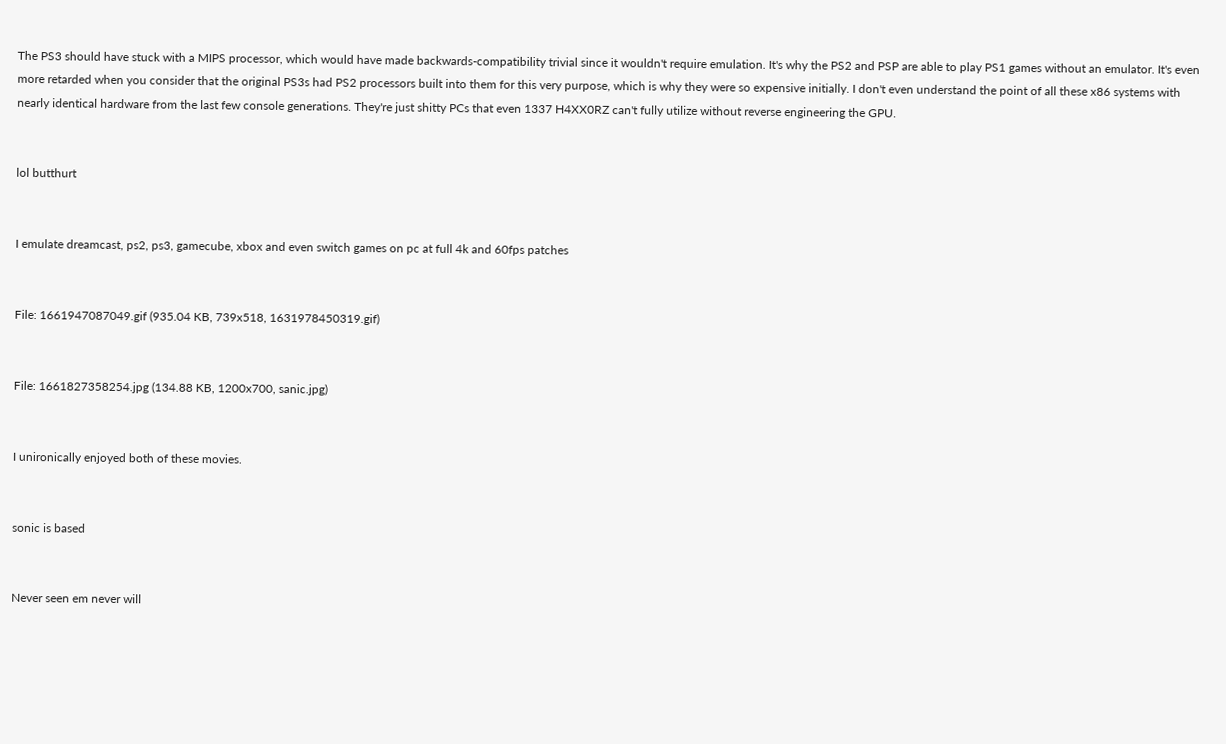The PS3 should have stuck with a MIPS processor, which would have made backwards-compatibility trivial since it wouldn't require emulation. It's why the PS2 and PSP are able to play PS1 games without an emulator. It's even more retarded when you consider that the original PS3s had PS2 processors built into them for this very purpose, which is why they were so expensive initially. I don't even understand the point of all these x86 systems with nearly identical hardware from the last few console generations. They're just shitty PCs that even 1337 H4XX0RZ can't fully utilize without reverse engineering the GPU.


lol butthurt


I emulate dreamcast, ps2, ps3, gamecube, xbox and even switch games on pc at full 4k and 60fps patches


File: 1661947087049.gif (935.04 KB, 739x518, 1631978450319.gif)


File: 1661827358254.jpg (134.88 KB, 1200x700, sanic.jpg)


I unironically enjoyed both of these movies.


sonic is based


Never seen em never will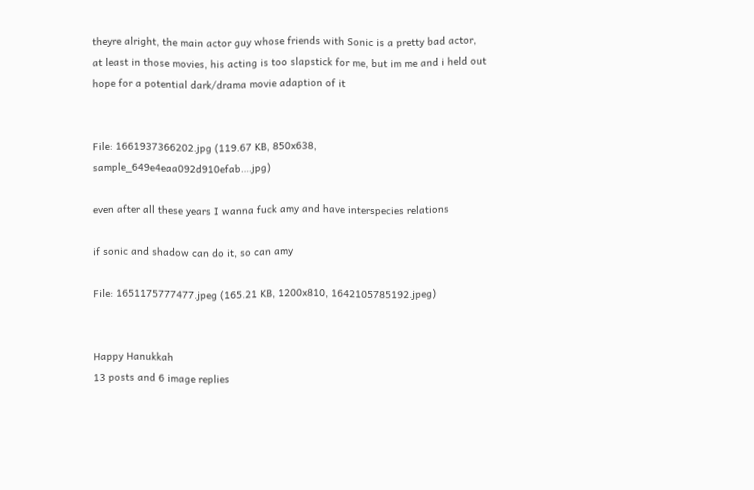theyre alright, the main actor guy whose friends with Sonic is a pretty bad actor, at least in those movies, his acting is too slapstick for me, but im me and i held out hope for a potential dark/drama movie adaption of it


File: 1661937366202.jpg (119.67 KB, 850x638, sample_649e4eaa092d910efab….jpg)

even after all these years I wanna fuck amy and have interspecies relations

if sonic and shadow can do it, so can amy

File: 1651175777477.jpeg (165.21 KB, 1200x810, 1642105785192.jpeg)


Happy Hanukkah
13 posts and 6 image replies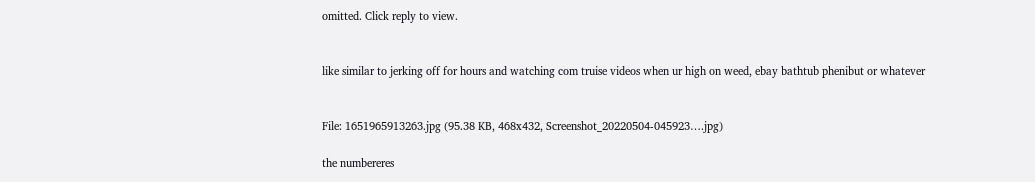omitted. Click reply to view.


like similar to jerking off for hours and watching com truise videos when ur high on weed, ebay bathtub phenibut or whatever


File: 1651965913263.jpg (95.38 KB, 468x432, Screenshot_20220504-045923….jpg)

the numbereres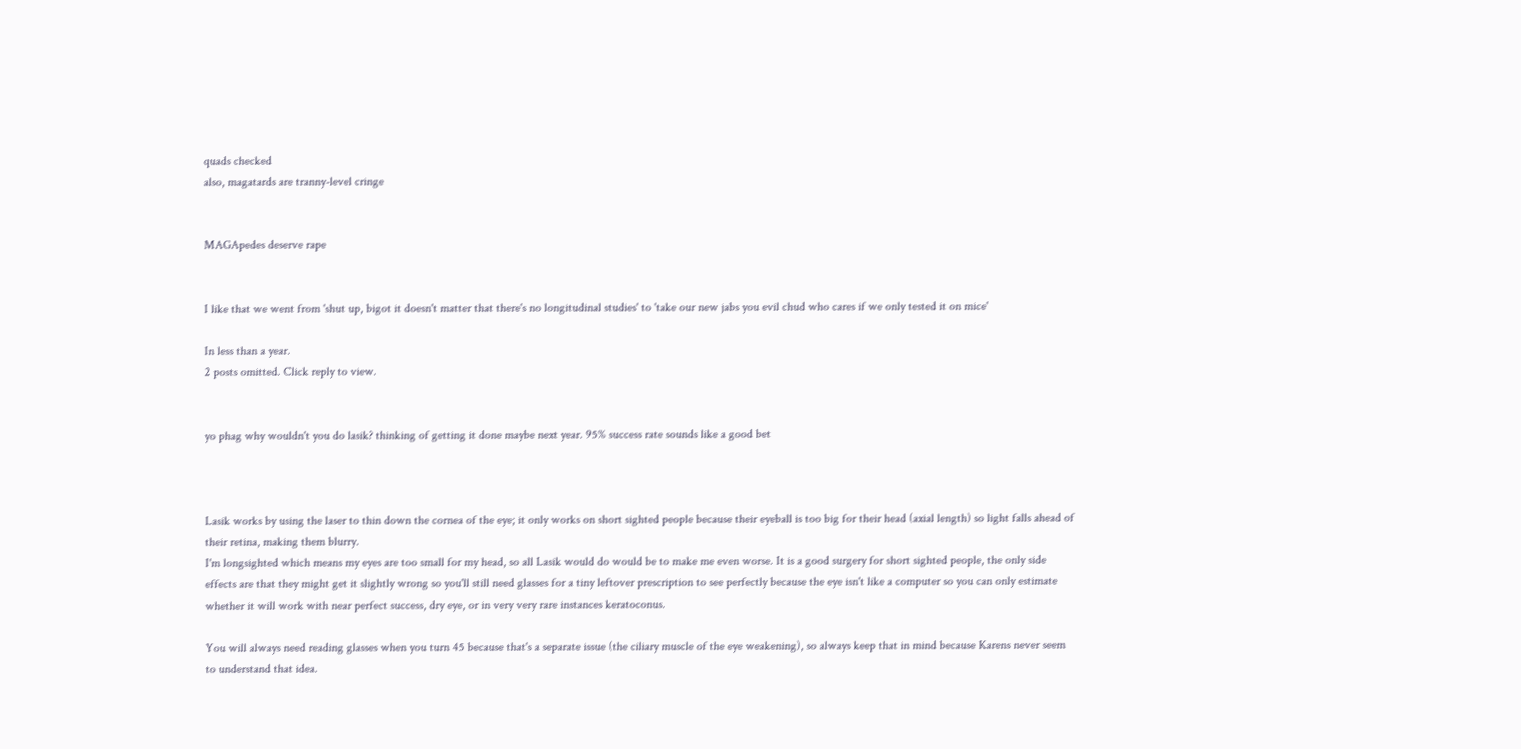quads checked
also, magatards are tranny-level cringe


MAGApedes deserve rape


I like that we went from 'shut up, bigot it doesn't matter that there's no longitudinal studies' to 'take our new jabs you evil chud who cares if we only tested it on mice'

In less than a year.
2 posts omitted. Click reply to view.


yo phag why wouldn't you do lasik? thinking of getting it done maybe next year. 95% success rate sounds like a good bet



Lasik works by using the laser to thin down the cornea of the eye; it only works on short sighted people because their eyeball is too big for their head (axial length) so light falls ahead of their retina, making them blurry.
I'm longsighted which means my eyes are too small for my head, so all Lasik would do would be to make me even worse. It is a good surgery for short sighted people, the only side effects are that they might get it slightly wrong so you'll still need glasses for a tiny leftover prescription to see perfectly because the eye isn't like a computer so you can only estimate whether it will work with near perfect success, dry eye, or in very very rare instances keratoconus.

You will always need reading glasses when you turn 45 because that's a separate issue (the ciliary muscle of the eye weakening), so always keep that in mind because Karens never seem to understand that idea.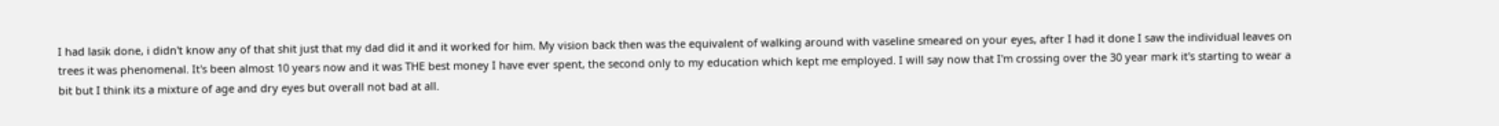I had lasik done, i didn't know any of that shit just that my dad did it and it worked for him. My vision back then was the equivalent of walking around with vaseline smeared on your eyes, after I had it done I saw the individual leaves on trees it was phenomenal. It's been almost 10 years now and it was THE best money I have ever spent, the second only to my education which kept me employed. I will say now that I'm crossing over the 30 year mark it's starting to wear a bit but I think its a mixture of age and dry eyes but overall not bad at all.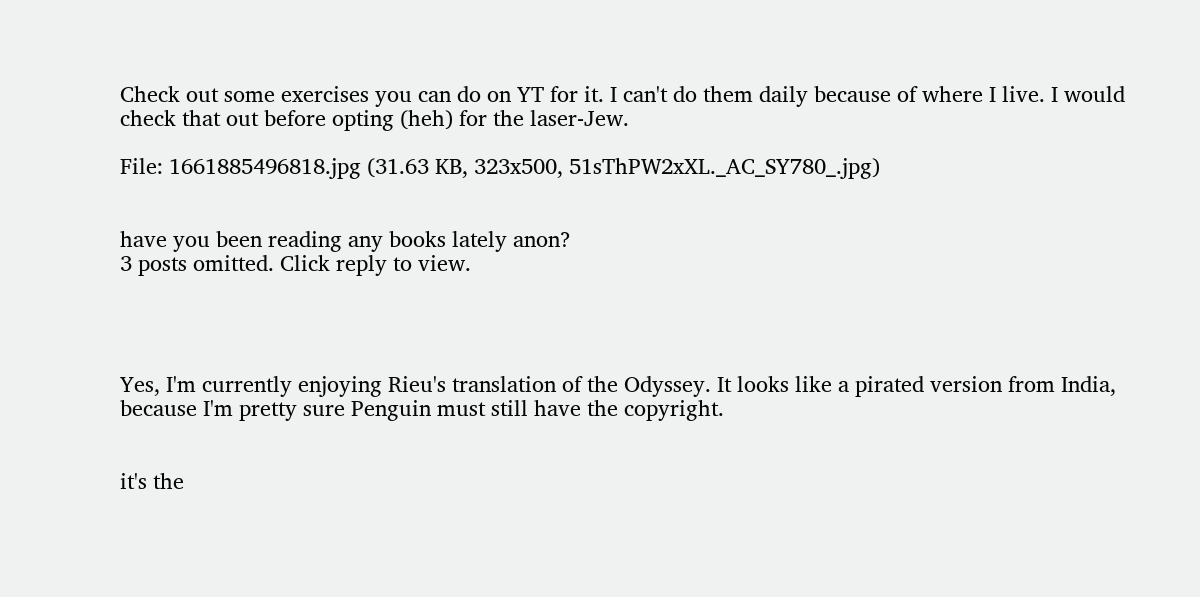Check out some exercises you can do on YT for it. I can't do them daily because of where I live. I would check that out before opting (heh) for the laser-Jew.

File: 1661885496818.jpg (31.63 KB, 323x500, 51sThPW2xXL._AC_SY780_.jpg)


have you been reading any books lately anon?
3 posts omitted. Click reply to view.




Yes, I'm currently enjoying Rieu's translation of the Odyssey. It looks like a pirated version from India, because I'm pretty sure Penguin must still have the copyright.


it's the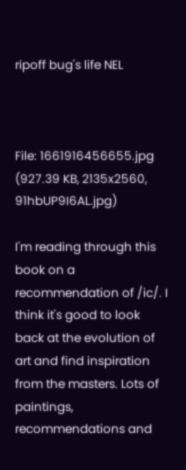ripoff bug's life NEL



File: 1661916456655.jpg (927.39 KB, 2135x2560, 91hbUP9I6AL.jpg)

I'm reading through this book on a recommendation of /ic/. I think it's good to look back at the evolution of art and find inspiration from the masters. Lots of paintings, recommendations and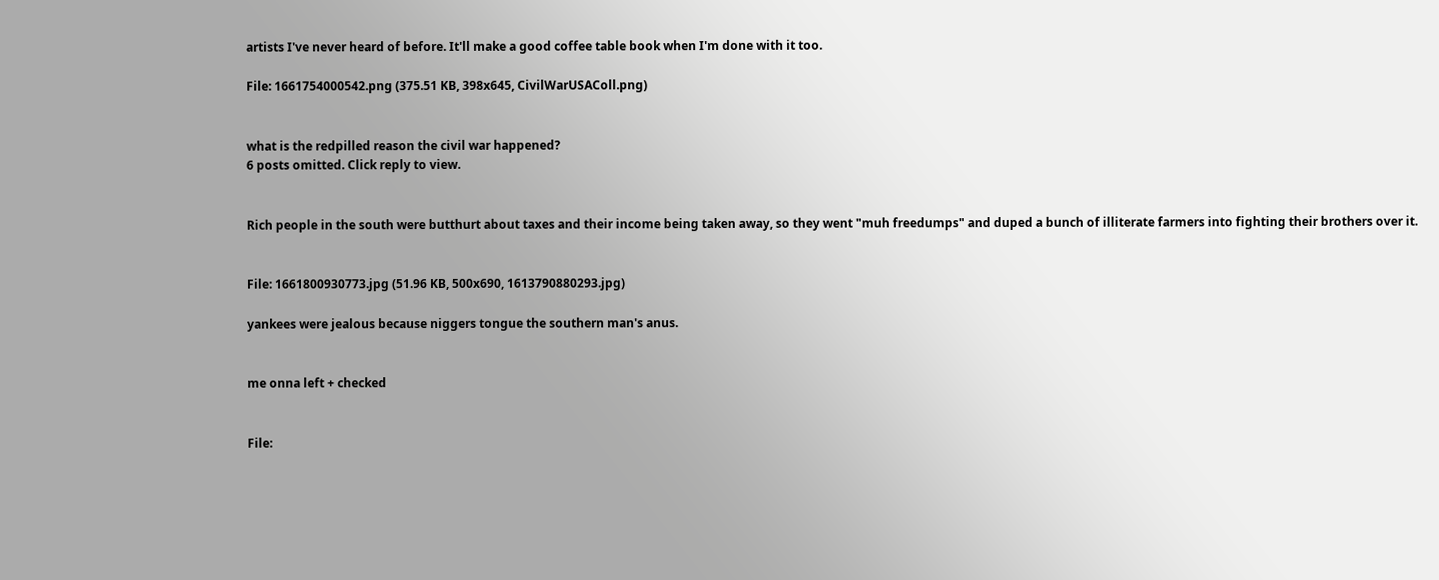artists I've never heard of before. It'll make a good coffee table book when I'm done with it too.

File: 1661754000542.png (375.51 KB, 398x645, CivilWarUSAColl.png)


what is the redpilled reason the civil war happened?
6 posts omitted. Click reply to view.


Rich people in the south were butthurt about taxes and their income being taken away, so they went "muh freedumps" and duped a bunch of illiterate farmers into fighting their brothers over it.


File: 1661800930773.jpg (51.96 KB, 500x690, 1613790880293.jpg)

yankees were jealous because niggers tongue the southern man's anus.


me onna left + checked


File: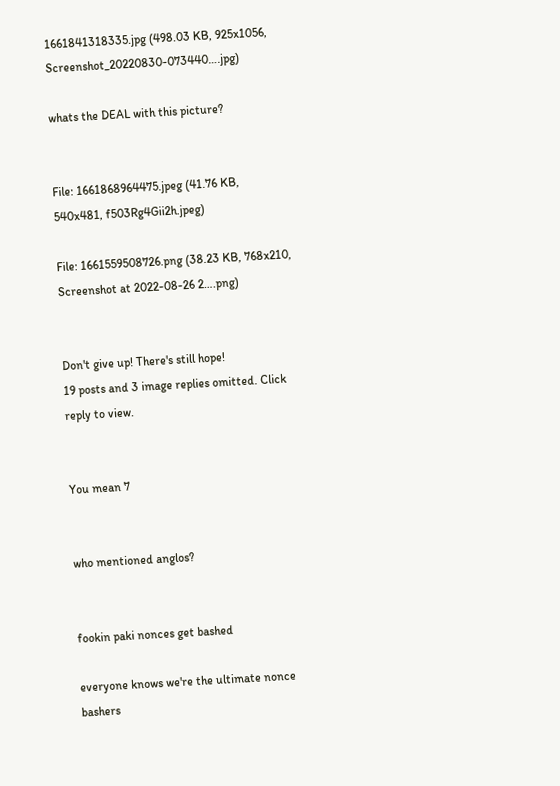1661841318335.jpg (498.03 KB, 925x1056, Screenshot_20220830-073440….jpg)

whats the DEAL with this picture?


File: 1661868964475.jpeg (41.76 KB, 540x481, f503Rg4Gii2h.jpeg)

File: 1661559508726.png (38.23 KB, 768x210, Screenshot at 2022-08-26 2….png)


Don't give up! There's still hope!
19 posts and 3 image replies omitted. Click reply to view.


You mean 7


who mentioned anglos?


fookin paki nonces get bashed

everyone knows we're the ultimate nonce bashers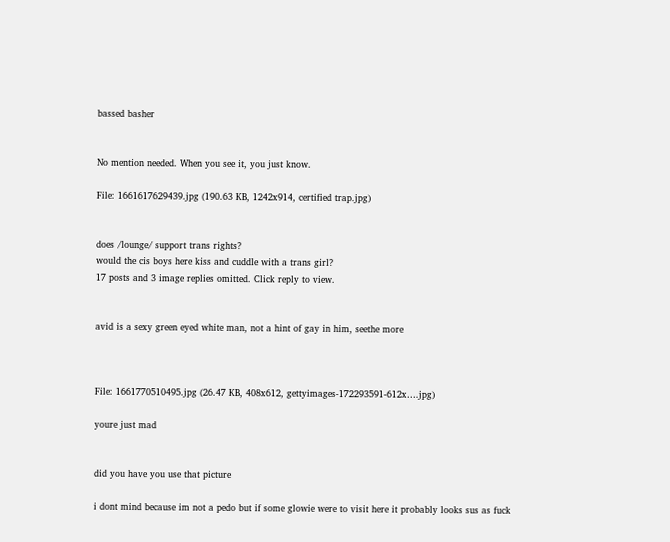bassed basher


No mention needed. When you see it, you just know.

File: 1661617629439.jpg (190.63 KB, 1242x914, certified trap.jpg)


does /lounge/ support trans rights?
would the cis boys here kiss and cuddle with a trans girl?
17 posts and 3 image replies omitted. Click reply to view.


avid is a sexy green eyed white man, not a hint of gay in him, seethe more



File: 1661770510495.jpg (26.47 KB, 408x612, gettyimages-172293591-612x….jpg)

youre just mad


did you have you use that picture

i dont mind because im not a pedo but if some glowie were to visit here it probably looks sus as fuck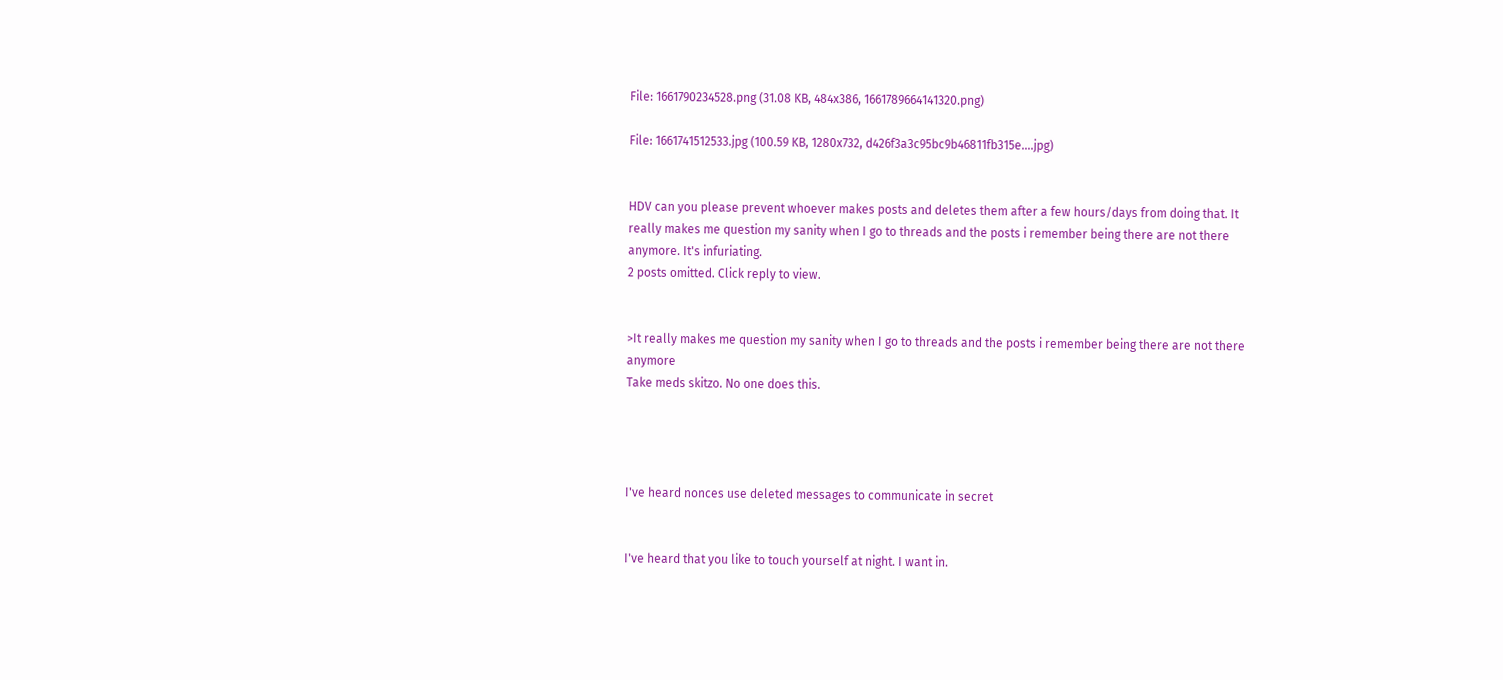File: 1661790234528.png (31.08 KB, 484x386, 1661789664141320.png)

File: 1661741512533.jpg (100.59 KB, 1280x732, d426f3a3c95bc9b46811fb315e….jpg)


HDV can you please prevent whoever makes posts and deletes them after a few hours/days from doing that. It really makes me question my sanity when I go to threads and the posts i remember being there are not there anymore. It's infuriating.
2 posts omitted. Click reply to view.


>It really makes me question my sanity when I go to threads and the posts i remember being there are not there anymore
Take meds skitzo. No one does this.




I've heard nonces use deleted messages to communicate in secret


I've heard that you like to touch yourself at night. I want in.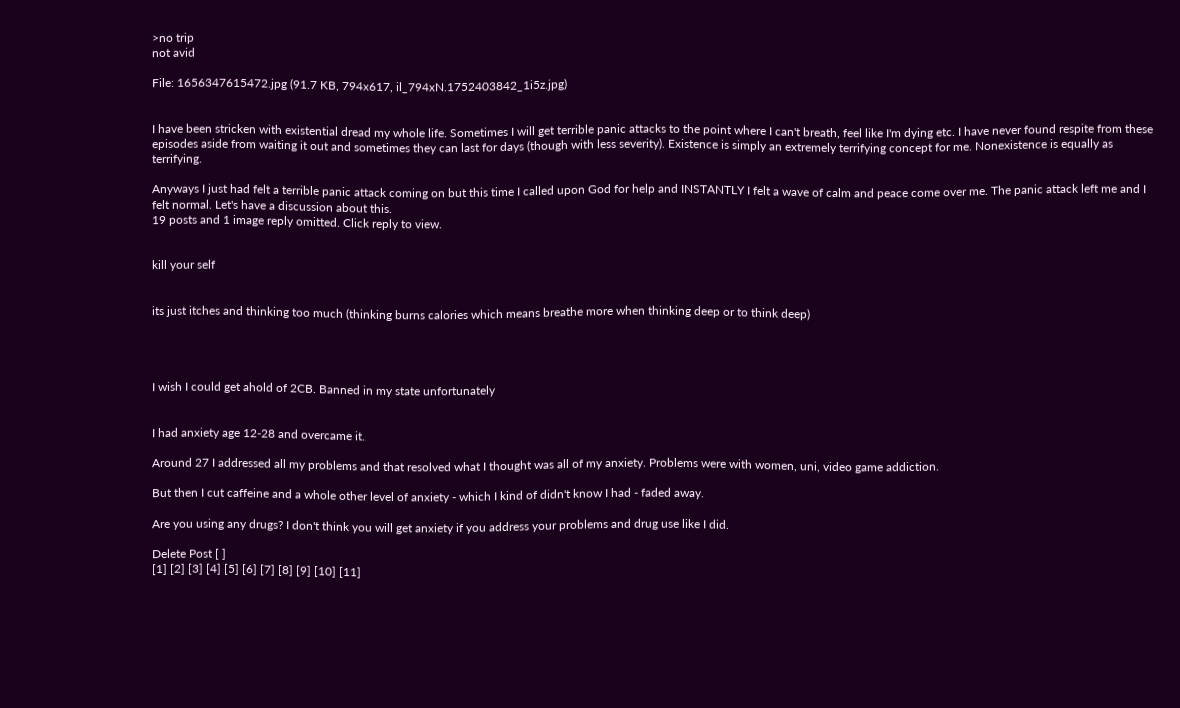>no trip
not avid

File: 1656347615472.jpg (91.7 KB, 794x617, il_794xN.1752403842_1i5z.jpg)


I have been stricken with existential dread my whole life. Sometimes I will get terrible panic attacks to the point where I can't breath, feel like I'm dying etc. I have never found respite from these episodes aside from waiting it out and sometimes they can last for days (though with less severity). Existence is simply an extremely terrifying concept for me. Nonexistence is equally as terrifying.

Anyways I just had felt a terrible panic attack coming on but this time I called upon God for help and INSTANTLY I felt a wave of calm and peace come over me. The panic attack left me and I felt normal. Let's have a discussion about this.
19 posts and 1 image reply omitted. Click reply to view.


kill your self


its just itches and thinking too much (thinking burns calories which means breathe more when thinking deep or to think deep)




I wish I could get ahold of 2CB. Banned in my state unfortunately


I had anxiety age 12-28 and overcame it.

Around 27 I addressed all my problems and that resolved what I thought was all of my anxiety. Problems were with women, uni, video game addiction.

But then I cut caffeine and a whole other level of anxiety - which I kind of didn't know I had - faded away.

Are you using any drugs? I don't think you will get anxiety if you address your problems and drug use like I did.

Delete Post [ ]
[1] [2] [3] [4] [5] [6] [7] [8] [9] [10] [11]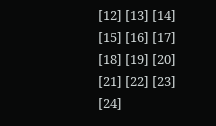[12] [13] [14] [15] [16] [17] [18] [19] [20] [21] [22] [23] [24]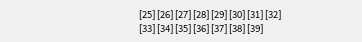[25] [26] [27] [28] [29] [30] [31] [32] [33] [34] [35] [36] [37] [38] [39]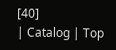[40]
| Catalog | Top